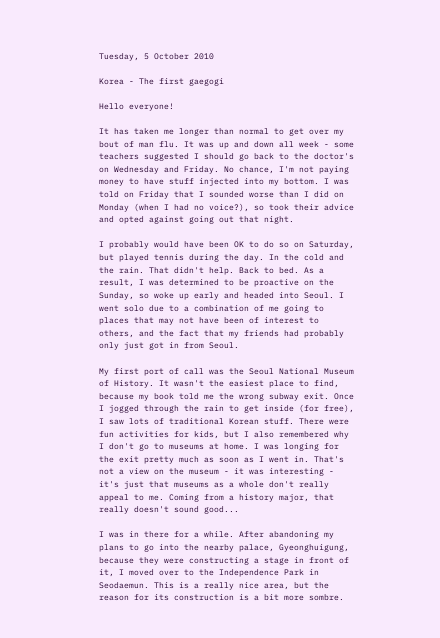Tuesday, 5 October 2010

Korea - The first gaegogi

Hello everyone!

It has taken me longer than normal to get over my bout of man flu. It was up and down all week - some teachers suggested I should go back to the doctor's on Wednesday and Friday. No chance, I'm not paying money to have stuff injected into my bottom. I was told on Friday that I sounded worse than I did on Monday (when I had no voice?), so took their advice and opted against going out that night.

I probably would have been OK to do so on Saturday, but played tennis during the day. In the cold and the rain. That didn't help. Back to bed. As a result, I was determined to be proactive on the Sunday, so woke up early and headed into Seoul. I went solo due to a combination of me going to places that may not have been of interest to others, and the fact that my friends had probably only just got in from Seoul.

My first port of call was the Seoul National Museum of History. It wasn't the easiest place to find, because my book told me the wrong subway exit. Once I jogged through the rain to get inside (for free), I saw lots of traditional Korean stuff. There were fun activities for kids, but I also remembered why I don't go to museums at home. I was longing for the exit pretty much as soon as I went in. That's not a view on the museum - it was interesting - it's just that museums as a whole don't really appeal to me. Coming from a history major, that really doesn't sound good...

I was in there for a while. After abandoning my plans to go into the nearby palace, Gyeonghuigung, because they were constructing a stage in front of it, I moved over to the Independence Park in Seodaemun. This is a really nice area, but the reason for its construction is a bit more sombre.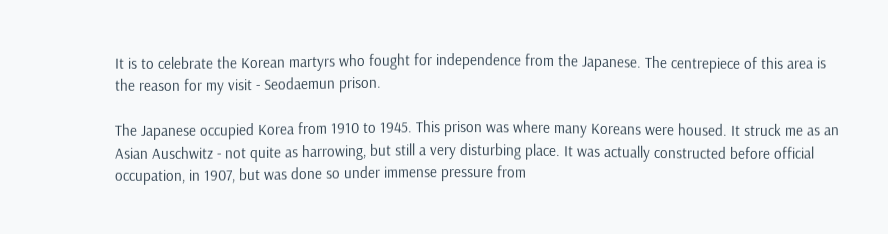It is to celebrate the Korean martyrs who fought for independence from the Japanese. The centrepiece of this area is the reason for my visit - Seodaemun prison.

The Japanese occupied Korea from 1910 to 1945. This prison was where many Koreans were housed. It struck me as an Asian Auschwitz - not quite as harrowing, but still a very disturbing place. It was actually constructed before official occupation, in 1907, but was done so under immense pressure from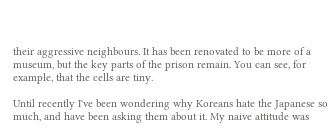their aggressive neighbours. It has been renovated to be more of a museum, but the key parts of the prison remain. You can see, for example, that the cells are tiny.

Until recently I've been wondering why Koreans hate the Japanese so much, and have been asking them about it. My naive attitude was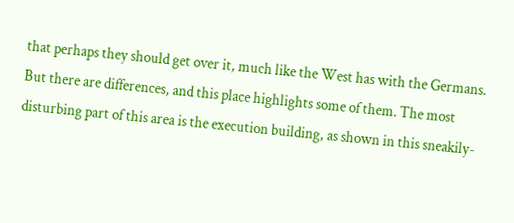that perhaps they should get over it, much like the West has with the Germans. But there are differences, and this place highlights some of them. The most disturbing part of this area is the execution building, as shown in this sneakily-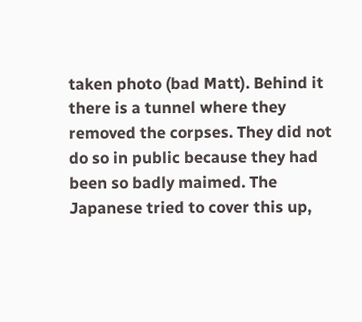taken photo (bad Matt). Behind it there is a tunnel where they removed the corpses. They did not do so in public because they had been so badly maimed. The Japanese tried to cover this up,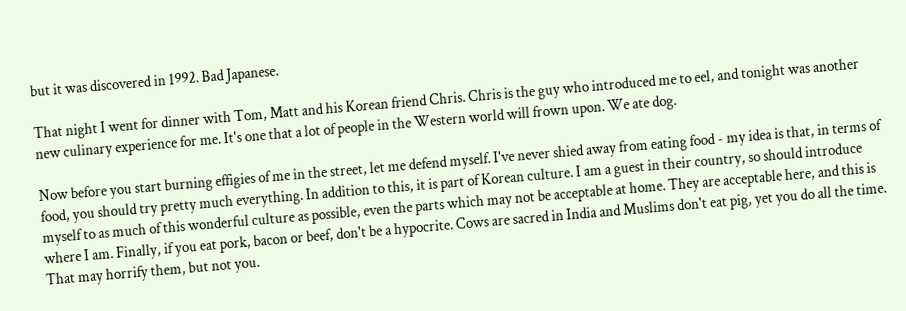but it was discovered in 1992. Bad Japanese.

That night I went for dinner with Tom, Matt and his Korean friend Chris. Chris is the guy who introduced me to eel, and tonight was another new culinary experience for me. It's one that a lot of people in the Western world will frown upon. We ate dog.

Now before you start burning effigies of me in the street, let me defend myself. I've never shied away from eating food - my idea is that, in terms of food, you should try pretty much everything. In addition to this, it is part of Korean culture. I am a guest in their country, so should introduce myself to as much of this wonderful culture as possible, even the parts which may not be acceptable at home. They are acceptable here, and this is where I am. Finally, if you eat pork, bacon or beef, don't be a hypocrite. Cows are sacred in India and Muslims don't eat pig, yet you do all the time. That may horrify them, but not you.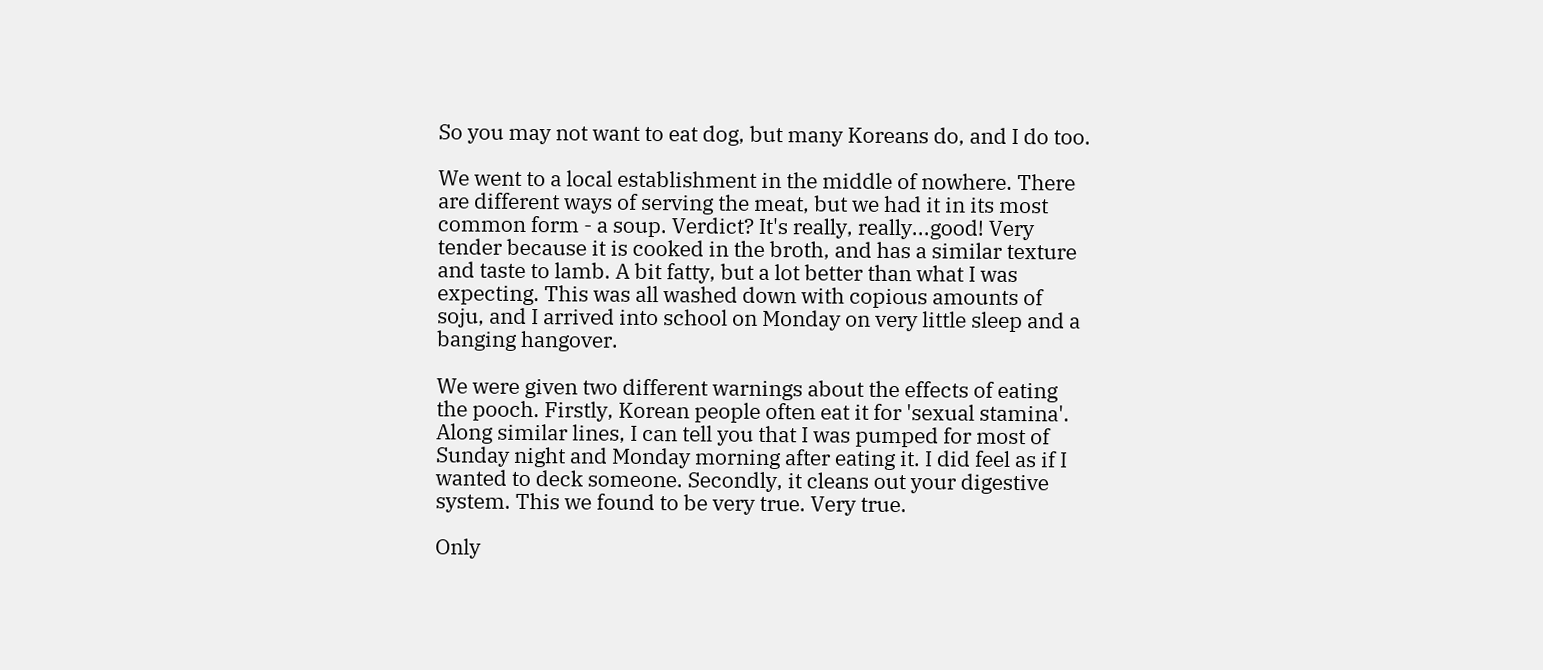So you may not want to eat dog, but many Koreans do, and I do too.

We went to a local establishment in the middle of nowhere. There are different ways of serving the meat, but we had it in its most common form - a soup. Verdict? It's really, really...good! Very tender because it is cooked in the broth, and has a similar texture and taste to lamb. A bit fatty, but a lot better than what I was expecting. This was all washed down with copious amounts of soju, and I arrived into school on Monday on very little sleep and a banging hangover.

We were given two different warnings about the effects of eating the pooch. Firstly, Korean people often eat it for 'sexual stamina'. Along similar lines, I can tell you that I was pumped for most of Sunday night and Monday morning after eating it. I did feel as if I wanted to deck someone. Secondly, it cleans out your digestive system. This we found to be very true. Very true.

Only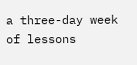a three-day week of lessons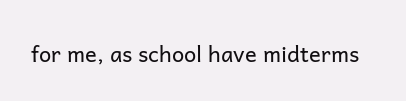for me, as school have midterms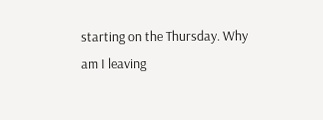starting on the Thursday. Why am I leaving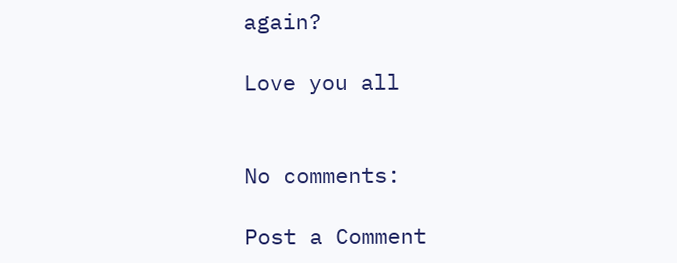again?

Love you all


No comments:

Post a Comment